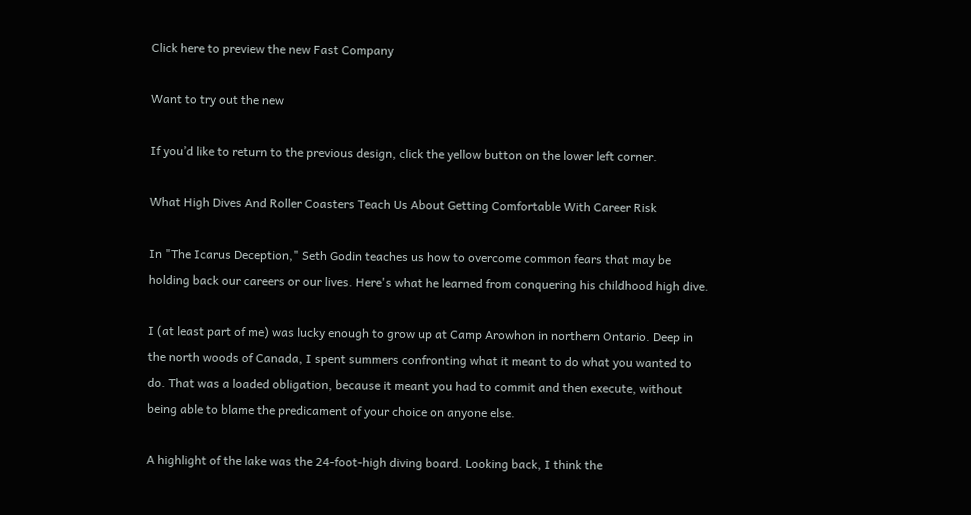Click here to preview the new Fast Company

Want to try out the new

If you’d like to return to the previous design, click the yellow button on the lower left corner.

What High Dives And Roller Coasters Teach Us About Getting Comfortable With Career Risk

In "The Icarus Deception," Seth Godin teaches us how to overcome common fears that may be holding back our careers or our lives. Here's what he learned from conquering his childhood high dive.

I (at least part of me) was lucky enough to grow up at Camp Arowhon in northern Ontario. Deep in the north woods of Canada, I spent summers confronting what it meant to do what you wanted to do. That was a loaded obligation, because it meant you had to commit and then execute, without being able to blame the predicament of your choice on anyone else.

A highlight of the lake was the 24-foot-high diving board. Looking back, I think the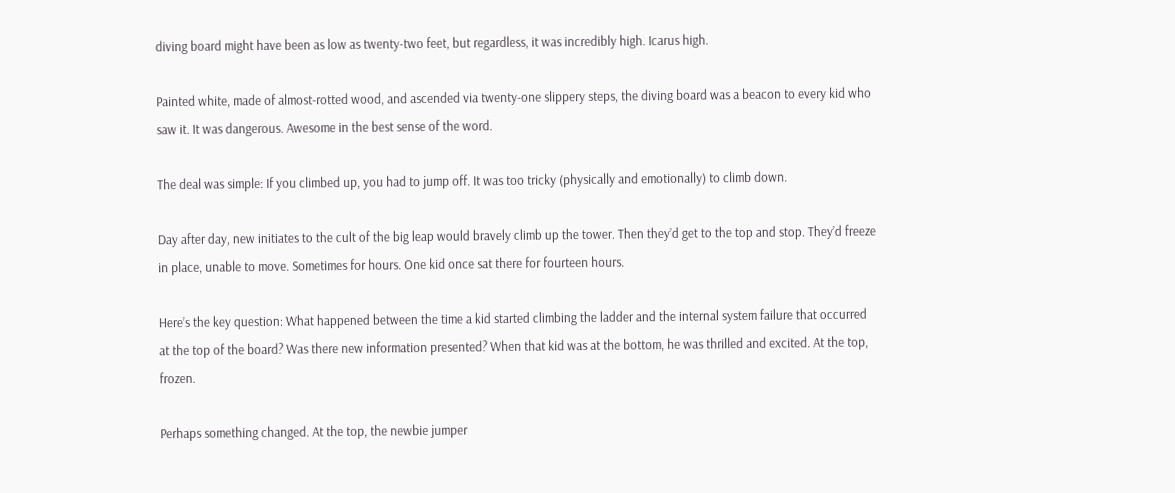diving board might have been as low as twenty-two feet, but regardless, it was incredibly high. Icarus high.

Painted white, made of almost-rotted wood, and ascended via twenty-one slippery steps, the diving board was a beacon to every kid who saw it. It was dangerous. Awesome in the best sense of the word.

The deal was simple: If you climbed up, you had to jump off. It was too tricky (physically and emotionally) to climb down.

Day after day, new initiates to the cult of the big leap would bravely climb up the tower. Then they’d get to the top and stop. They’d freeze in place, unable to move. Sometimes for hours. One kid once sat there for fourteen hours.

Here’s the key question: What happened between the time a kid started climbing the ladder and the internal system failure that occurred at the top of the board? Was there new information presented? When that kid was at the bottom, he was thrilled and excited. At the top, frozen.

Perhaps something changed. At the top, the newbie jumper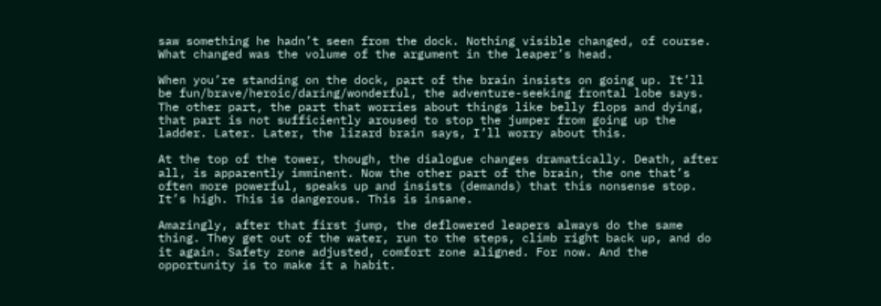saw something he hadn’t seen from the dock. Nothing visible changed, of course. What changed was the volume of the argument in the leaper’s head.

When you’re standing on the dock, part of the brain insists on going up. It’ll be fun/brave/heroic/daring/wonderful, the adventure-seeking frontal lobe says. The other part, the part that worries about things like belly flops and dying, that part is not sufficiently aroused to stop the jumper from going up the ladder. Later. Later, the lizard brain says, I’ll worry about this.

At the top of the tower, though, the dialogue changes dramatically. Death, after all, is apparently imminent. Now the other part of the brain, the one that’s often more powerful, speaks up and insists (demands) that this nonsense stop. It’s high. This is dangerous. This is insane.

Amazingly, after that first jump, the deflowered leapers always do the same thing. They get out of the water, run to the steps, climb right back up, and do it again. Safety zone adjusted, comfort zone aligned. For now. And the opportunity is to make it a habit.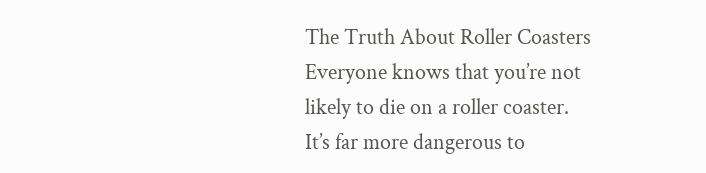The Truth About Roller Coasters
Everyone knows that you’re not likely to die on a roller coaster. It’s far more dangerous to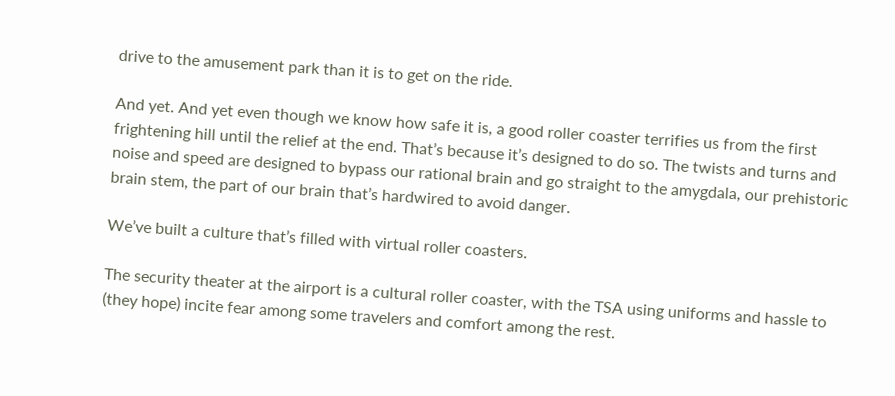drive to the amusement park than it is to get on the ride.

And yet. And yet even though we know how safe it is, a good roller coaster terrifies us from the first frightening hill until the relief at the end. That’s because it’s designed to do so. The twists and turns and noise and speed are designed to bypass our rational brain and go straight to the amygdala, our prehistoric brain stem, the part of our brain that’s hardwired to avoid danger.

We’ve built a culture that’s filled with virtual roller coasters.

The security theater at the airport is a cultural roller coaster, with the TSA using uniforms and hassle to (they hope) incite fear among some travelers and comfort among the rest.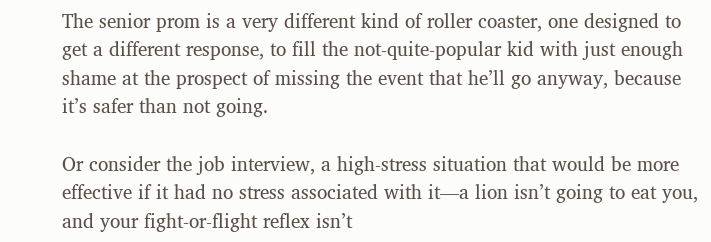The senior prom is a very different kind of roller coaster, one designed to get a different response, to fill the not-quite-popular kid with just enough shame at the prospect of missing the event that he’ll go anyway, because it’s safer than not going.

Or consider the job interview, a high-stress situation that would be more effective if it had no stress associated with it—a lion isn’t going to eat you, and your fight-or-flight reflex isn’t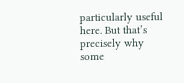particularly useful here. But that’s precisely why some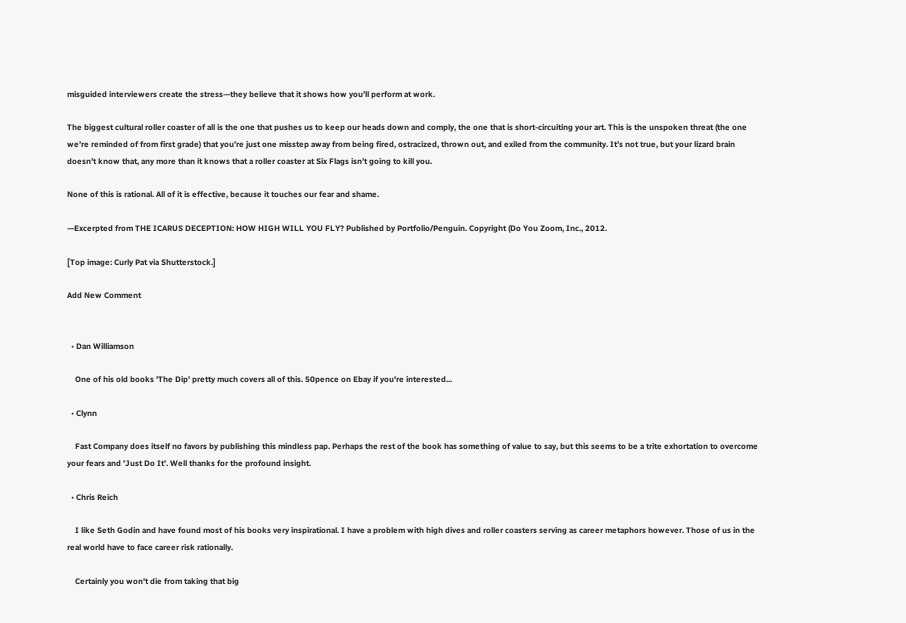misguided interviewers create the stress—they believe that it shows how you’ll perform at work.

The biggest cultural roller coaster of all is the one that pushes us to keep our heads down and comply, the one that is short-circuiting your art. This is the unspoken threat (the one we’re reminded of from first grade) that you’re just one misstep away from being fired, ostracized, thrown out, and exiled from the community. It’s not true, but your lizard brain doesn’t know that, any more than it knows that a roller coaster at Six Flags isn’t going to kill you.

None of this is rational. All of it is effective, because it touches our fear and shame.

—Excerpted from THE ICARUS DECEPTION: HOW HIGH WILL YOU FLY? Published by Portfolio/Penguin. Copyright (Do You Zoom, Inc., 2012.

[Top image: Curly Pat via Shutterstock.]

Add New Comment


  • Dan Williamson

    One of his old books 'The Dip' pretty much covers all of this. 50pence on Ebay if you're interested...

  • Clynn

    Fast Company does itself no favors by publishing this mindless pap. Perhaps the rest of the book has something of value to say, but this seems to be a trite exhortation to overcome your fears and 'Just Do It'. Well thanks for the profound insight.

  • Chris Reich

    I like Seth Godin and have found most of his books very inspirational. I have a problem with high dives and roller coasters serving as career metaphors however. Those of us in the real world have to face career risk rationally.

    Certainly you won't die from taking that big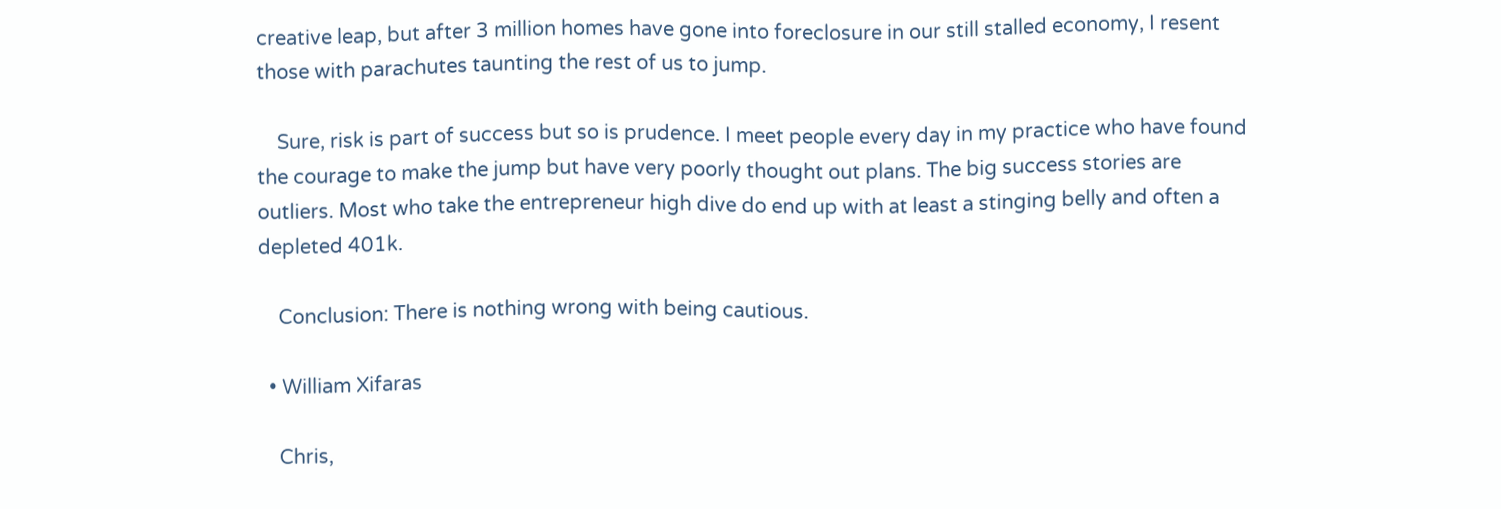creative leap, but after 3 million homes have gone into foreclosure in our still stalled economy, I resent those with parachutes taunting the rest of us to jump.

    Sure, risk is part of success but so is prudence. I meet people every day in my practice who have found the courage to make the jump but have very poorly thought out plans. The big success stories are outliers. Most who take the entrepreneur high dive do end up with at least a stinging belly and often a depleted 401k.

    Conclusion: There is nothing wrong with being cautious.

  • William Xifaras

    Chris,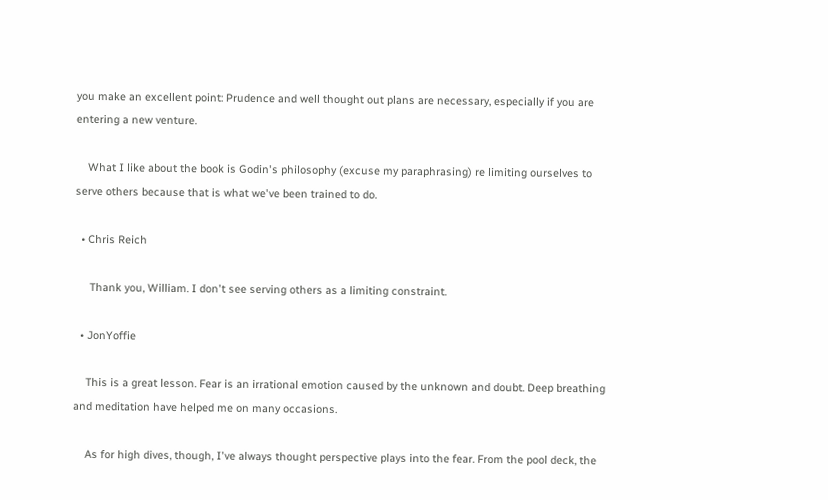you make an excellent point: Prudence and well thought out plans are necessary, especially if you are entering a new venture.

    What I like about the book is Godin's philosophy (excuse my paraphrasing) re limiting ourselves to serve others because that is what we've been trained to do.

  • Chris Reich

     Thank you, William. I don't see serving others as a limiting constraint.

  • JonYoffie

    This is a great lesson. Fear is an irrational emotion caused by the unknown and doubt. Deep breathing and meditation have helped me on many occasions.

    As for high dives, though, I've always thought perspective plays into the fear. From the pool deck, the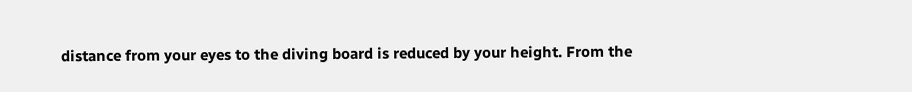distance from your eyes to the diving board is reduced by your height. From the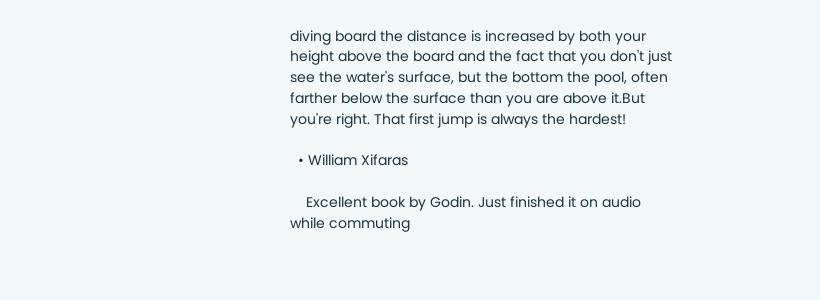diving board the distance is increased by both your height above the board and the fact that you don't just see the water's surface, but the bottom the pool, often farther below the surface than you are above it.But you're right. That first jump is always the hardest!

  • William Xifaras

    Excellent book by Godin. Just finished it on audio while commuting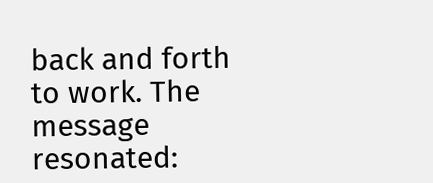back and forth to work. The message resonated: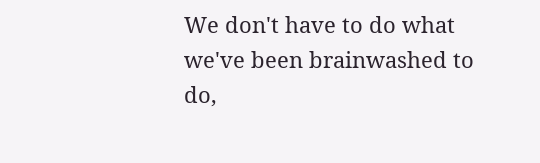We don't have to do what we've been brainwashed to do,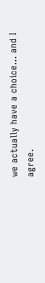we actually have a choice... and I agree.